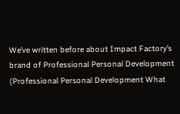We’ve written before about Impact Factory’s brand of Professional Personal Development (Professional Personal Development What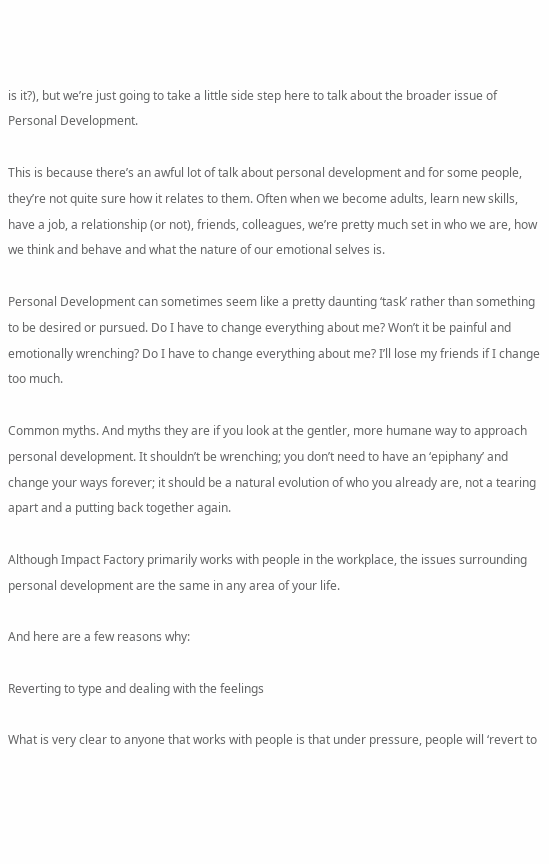is it?), but we’re just going to take a little side step here to talk about the broader issue of Personal Development.

This is because there’s an awful lot of talk about personal development and for some people, they’re not quite sure how it relates to them. Often when we become adults, learn new skills, have a job, a relationship (or not), friends, colleagues, we’re pretty much set in who we are, how we think and behave and what the nature of our emotional selves is.

Personal Development can sometimes seem like a pretty daunting ‘task’ rather than something to be desired or pursued. Do I have to change everything about me? Won’t it be painful and emotionally wrenching? Do I have to change everything about me? I’ll lose my friends if I change too much.

Common myths. And myths they are if you look at the gentler, more humane way to approach personal development. It shouldn’t be wrenching; you don’t need to have an ‘epiphany’ and change your ways forever; it should be a natural evolution of who you already are, not a tearing apart and a putting back together again.

Although Impact Factory primarily works with people in the workplace, the issues surrounding personal development are the same in any area of your life.

And here are a few reasons why:

Reverting to type and dealing with the feelings

What is very clear to anyone that works with people is that under pressure, people will ‘revert to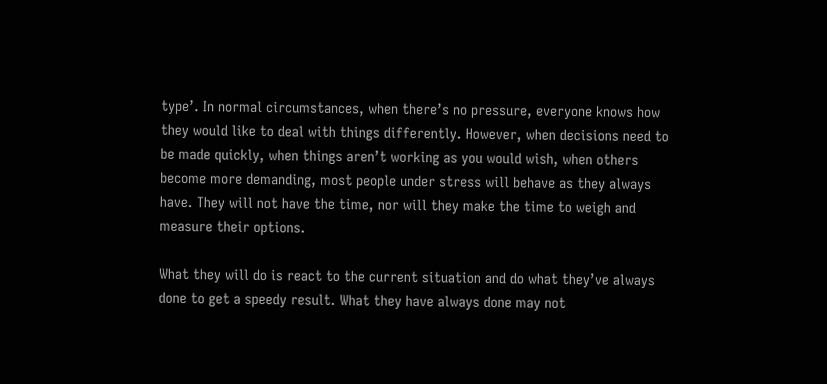type’. In normal circumstances, when there’s no pressure, everyone knows how they would like to deal with things differently. However, when decisions need to be made quickly, when things aren’t working as you would wish, when others become more demanding, most people under stress will behave as they always have. They will not have the time, nor will they make the time to weigh and measure their options.

What they will do is react to the current situation and do what they’ve always done to get a speedy result. What they have always done may not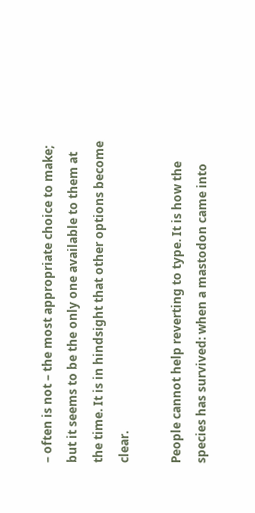– often is not – the most appropriate choice to make; but it seems to be the only one available to them at the time. It is in hindsight that other options become clear.

People cannot help reverting to type. It is how the species has survived: when a mastodon came into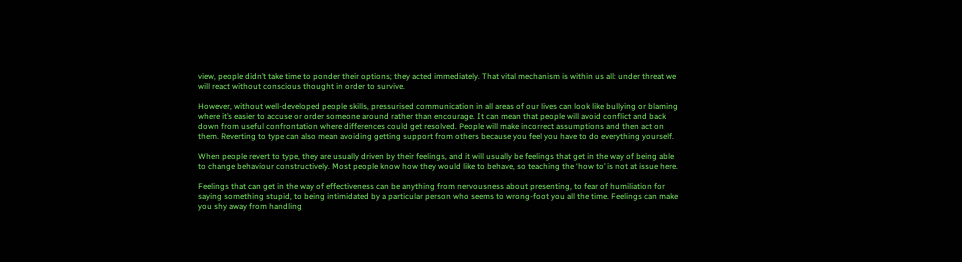view, people didn’t take time to ponder their options; they acted immediately. That vital mechanism is within us all: under threat we will react without conscious thought in order to survive.

However, without well-developed people skills, pressurised communication in all areas of our lives can look like bullying or blaming where it’s easier to accuse or order someone around rather than encourage. It can mean that people will avoid conflict and back down from useful confrontation where differences could get resolved. People will make incorrect assumptions and then act on them. Reverting to type can also mean avoiding getting support from others because you feel you have to do everything yourself.

When people revert to type, they are usually driven by their feelings, and it will usually be feelings that get in the way of being able to change behaviour constructively. Most people know how they would like to behave, so teaching the ‘how to’ is not at issue here.

Feelings that can get in the way of effectiveness can be anything from nervousness about presenting, to fear of humiliation for saying something stupid, to being intimidated by a particular person who seems to wrong-foot you all the time. Feelings can make you shy away from handling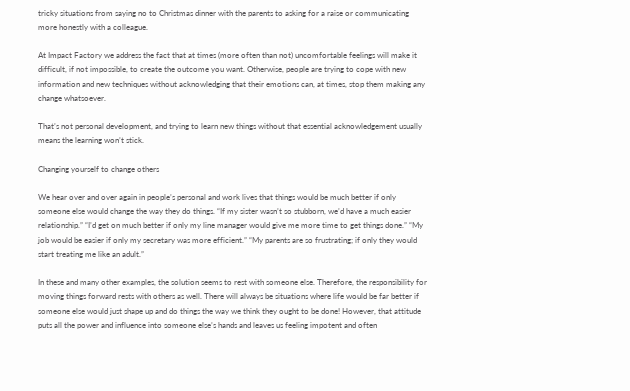tricky situations from saying no to Christmas dinner with the parents to asking for a raise or communicating more honestly with a colleague.

At Impact Factory we address the fact that at times (more often than not) uncomfortable feelings will make it difficult, if not impossible, to create the outcome you want. Otherwise, people are trying to cope with new information and new techniques without acknowledging that their emotions can, at times, stop them making any change whatsoever.

That’s not personal development, and trying to learn new things without that essential acknowledgement usually means the learning won’t stick.

Changing yourself to change others

We hear over and over again in people’s personal and work lives that things would be much better if only someone else would change the way they do things. “If my sister wasn’t so stubborn, we’d have a much easier relationship.” “I’d get on much better if only my line manager would give me more time to get things done.” “My job would be easier if only my secretary was more efficient.” “My parents are so frustrating; if only they would start treating me like an adult.”

In these and many other examples, the solution seems to rest with someone else. Therefore, the responsibility for moving things forward rests with others as well. There will always be situations where life would be far better if someone else would just shape up and do things the way we think they ought to be done! However, that attitude puts all the power and influence into someone else’s hands and leaves us feeling impotent and often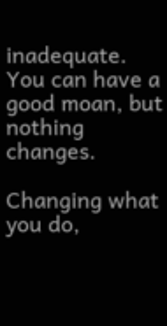inadequate. You can have a good moan, but nothing changes.

Changing what you do,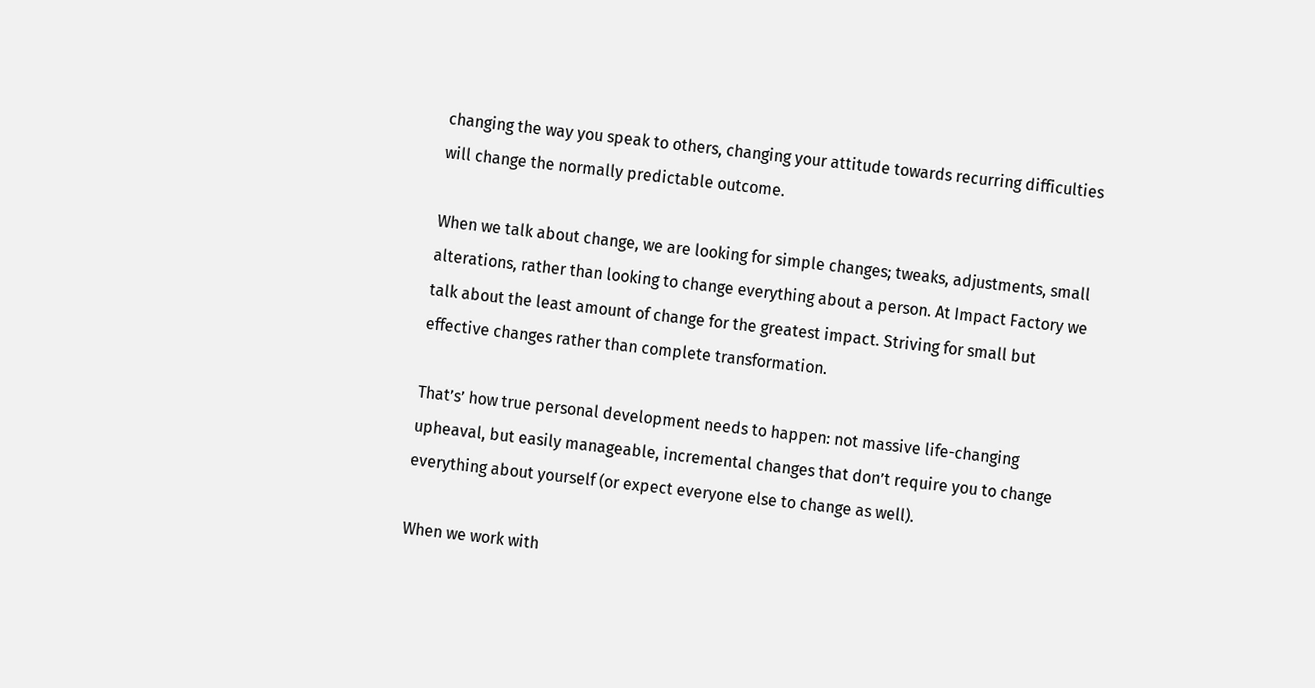changing the way you speak to others, changing your attitude towards recurring difficulties will change the normally predictable outcome.

When we talk about change, we are looking for simple changes; tweaks, adjustments, small alterations, rather than looking to change everything about a person. At Impact Factory we talk about the least amount of change for the greatest impact. Striving for small but effective changes rather than complete transformation.

That’s’ how true personal development needs to happen: not massive life-changing upheaval, but easily manageable, incremental changes that don’t require you to change everything about yourself (or expect everyone else to change as well).

When we work with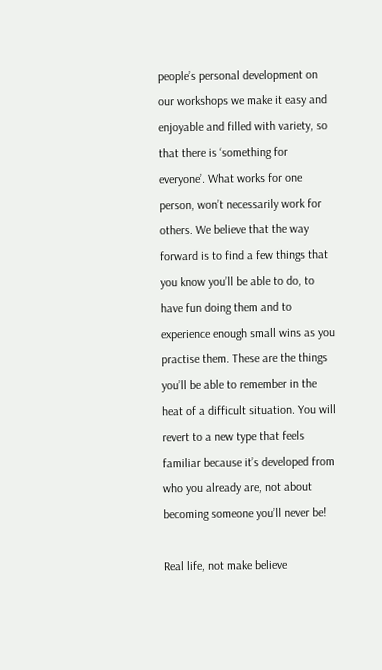people’s personal development on our workshops we make it easy and enjoyable and filled with variety, so that there is ‘something for everyone’. What works for one person, won’t necessarily work for others. We believe that the way forward is to find a few things that you know you’ll be able to do, to have fun doing them and to experience enough small wins as you practise them. These are the things you’ll be able to remember in the heat of a difficult situation. You will revert to a new type that feels familiar because it’s developed from who you already are, not about becoming someone you’ll never be!

Real life, not make believe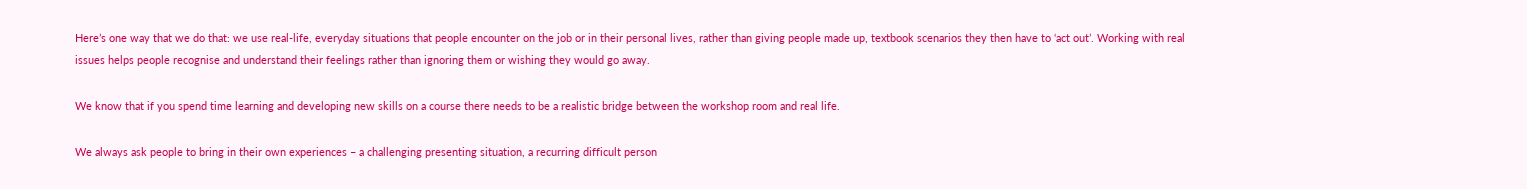Here’s one way that we do that: we use real-life, everyday situations that people encounter on the job or in their personal lives, rather than giving people made up, textbook scenarios they then have to ‘act out’. Working with real issues helps people recognise and understand their feelings rather than ignoring them or wishing they would go away.

We know that if you spend time learning and developing new skills on a course there needs to be a realistic bridge between the workshop room and real life.

We always ask people to bring in their own experiences – a challenging presenting situation, a recurring difficult person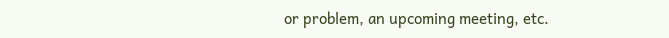or problem, an upcoming meeting, etc.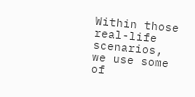Within those real-life scenarios, we use some of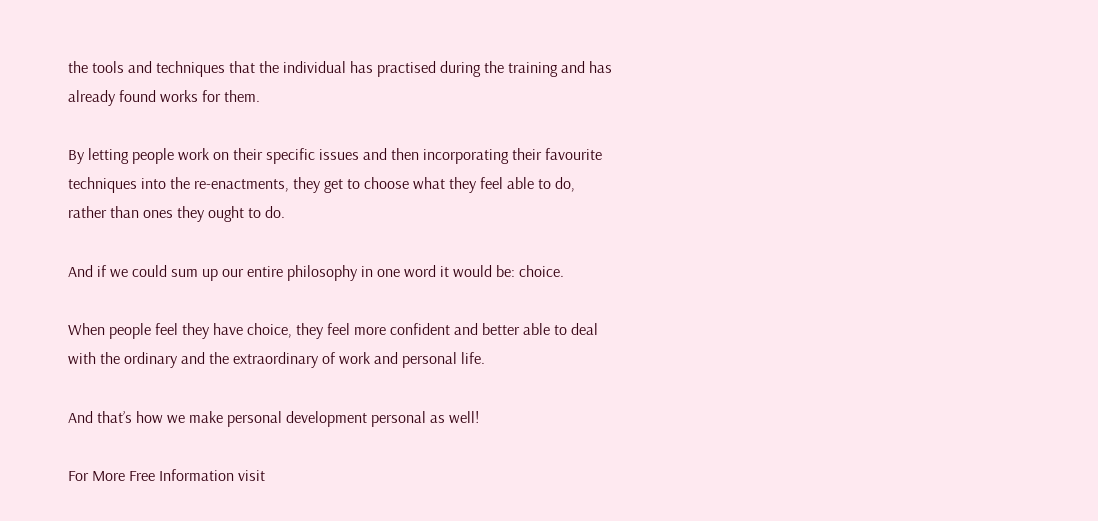the tools and techniques that the individual has practised during the training and has already found works for them.

By letting people work on their specific issues and then incorporating their favourite techniques into the re-enactments, they get to choose what they feel able to do, rather than ones they ought to do.

And if we could sum up our entire philosophy in one word it would be: choice.

When people feel they have choice, they feel more confident and better able to deal with the ordinary and the extraordinary of work and personal life.

And that’s how we make personal development personal as well!

For More Free Information visit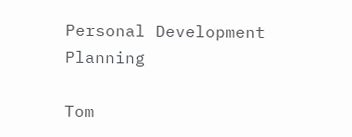Personal Development Planning

Tom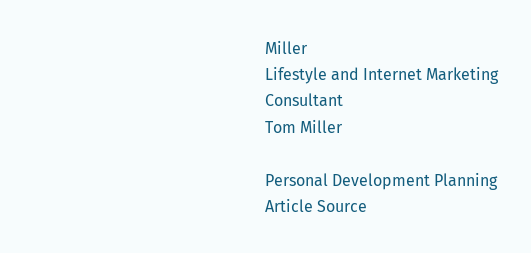Miller
Lifestyle and Internet Marketing Consultant
Tom Miller

Personal Development Planning
Article Source